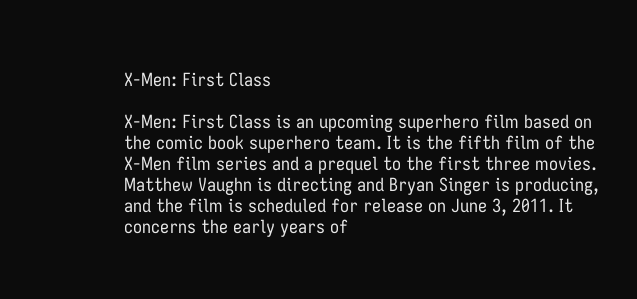X-Men: First Class

X-Men: First Class is an upcoming superhero film based on the comic book superhero team. It is the fifth film of the X-Men film series and a prequel to the first three movies. Matthew Vaughn is directing and Bryan Singer is producing, and the film is scheduled for release on June 3, 2011. It concerns the early years of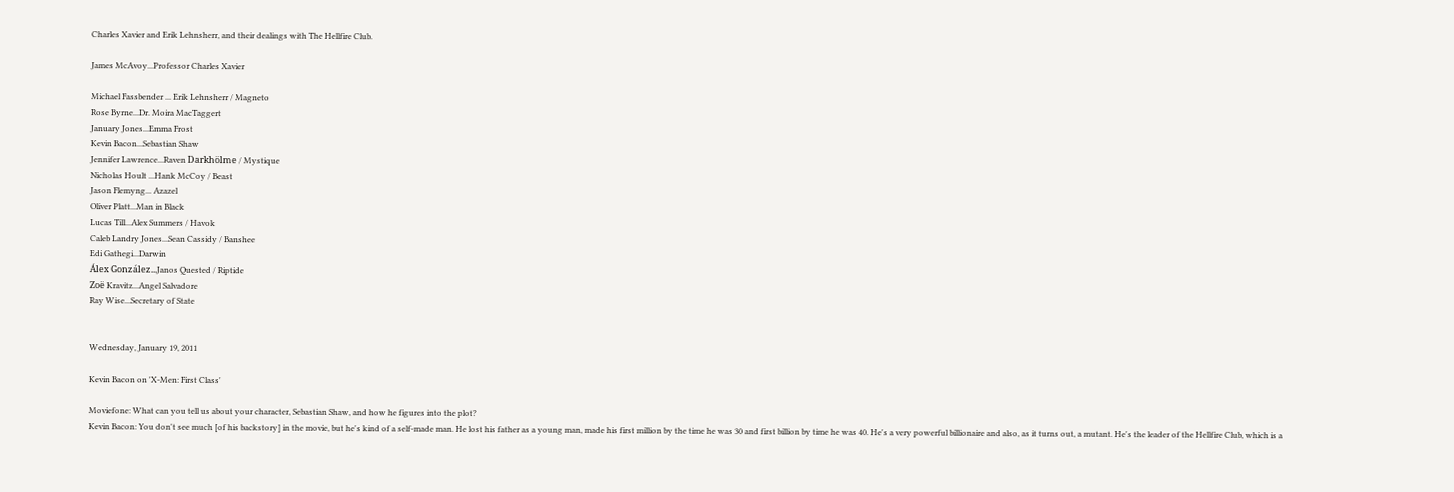Charles Xavier and Erik Lehnsherr, and their dealings with The Hellfire Club.

James McAvoy...Professor Charles Xavier

Michael Fassbender ... Erik Lehnsherr / Magneto
Rose Byrne...Dr. Moira MacTaggert
January Jones...Emma Frost
Kevin Bacon...Sebastian Shaw
Jennifer Lawrence...Raven Darkhölme / Mystique
Nicholas Hoult ...Hank McCoy / Beast
Jason Flemyng... Azazel
Oliver Platt...Man in Black
Lucas Till...Alex Summers / Havok
Caleb Landry Jones...Sean Cassidy / Banshee
Edi Gathegi...Darwin
Álex González...Janos Quested / Riptide
Zoë Kravitz...Angel Salvadore
Ray Wise...Secretary of State


Wednesday, January 19, 2011

Kevin Bacon on 'X-Men: First Class'

Moviefone: What can you tell us about your character, Sebastian Shaw, and how he figures into the plot?
Kevin Bacon: You don't see much [of his backstory] in the movie, but he's kind of a self-made man. He lost his father as a young man, made his first million by the time he was 30 and first billion by time he was 40. He's a very powerful billionaire and also, as it turns out, a mutant. He's the leader of the Hellfire Club, which is a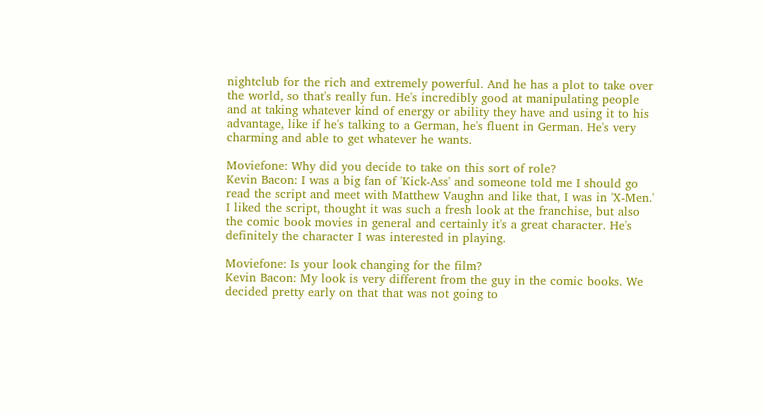nightclub for the rich and extremely powerful. And he has a plot to take over the world, so that's really fun. He's incredibly good at manipulating people and at taking whatever kind of energy or ability they have and using it to his advantage, like if he's talking to a German, he's fluent in German. He's very charming and able to get whatever he wants.

Moviefone: Why did you decide to take on this sort of role?
Kevin Bacon: I was a big fan of 'Kick-Ass' and someone told me I should go read the script and meet with Matthew Vaughn and like that, I was in 'X-Men.' I liked the script, thought it was such a fresh look at the franchise, but also the comic book movies in general and certainly it's a great character. He's definitely the character I was interested in playing.

Moviefone: Is your look changing for the film?
Kevin Bacon: My look is very different from the guy in the comic books. We decided pretty early on that that was not going to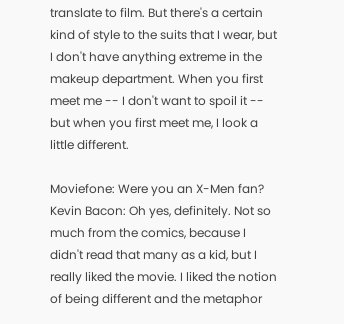translate to film. But there's a certain kind of style to the suits that I wear, but I don't have anything extreme in the makeup department. When you first meet me -- I don't want to spoil it -- but when you first meet me, I look a little different.

Moviefone: Were you an X-Men fan?
Kevin Bacon: Oh yes, definitely. Not so much from the comics, because I didn't read that many as a kid, but I really liked the movie. I liked the notion of being different and the metaphor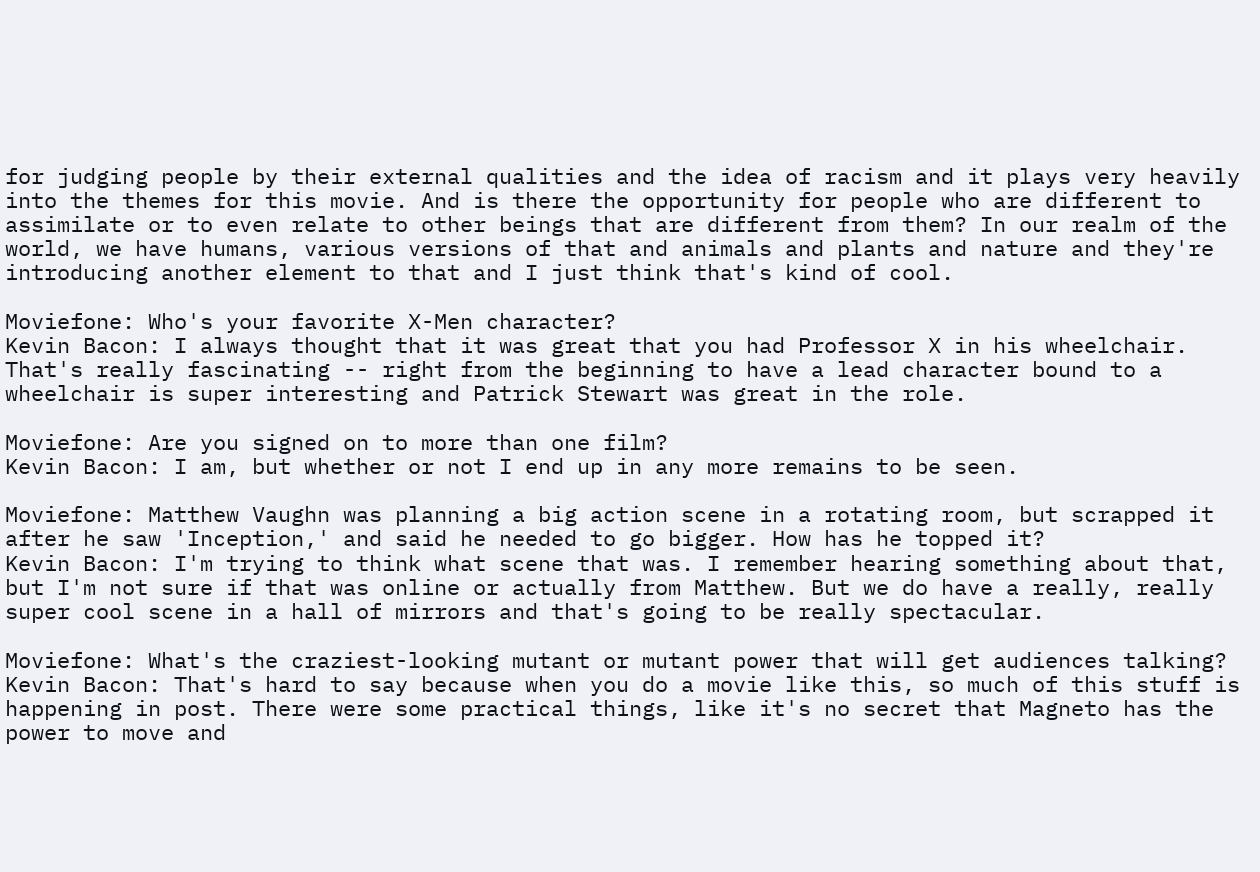for judging people by their external qualities and the idea of racism and it plays very heavily into the themes for this movie. And is there the opportunity for people who are different to assimilate or to even relate to other beings that are different from them? In our realm of the world, we have humans, various versions of that and animals and plants and nature and they're introducing another element to that and I just think that's kind of cool.

Moviefone: Who's your favorite X-Men character?
Kevin Bacon: I always thought that it was great that you had Professor X in his wheelchair. That's really fascinating -- right from the beginning to have a lead character bound to a wheelchair is super interesting and Patrick Stewart was great in the role.

Moviefone: Are you signed on to more than one film?
Kevin Bacon: I am, but whether or not I end up in any more remains to be seen.

Moviefone: Matthew Vaughn was planning a big action scene in a rotating room, but scrapped it after he saw 'Inception,' and said he needed to go bigger. How has he topped it?
Kevin Bacon: I'm trying to think what scene that was. I remember hearing something about that, but I'm not sure if that was online or actually from Matthew. But we do have a really, really super cool scene in a hall of mirrors and that's going to be really spectacular.

Moviefone: What's the craziest-looking mutant or mutant power that will get audiences talking?
Kevin Bacon: That's hard to say because when you do a movie like this, so much of this stuff is happening in post. There were some practical things, like it's no secret that Magneto has the power to move and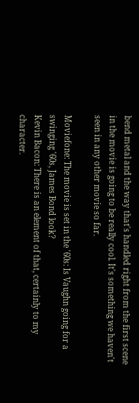bend metal and the way that's handled right from the first scene in the movie is going to be really cool. It's something we haven't seen in any other movie so far.

Moviefone: The movie is set in the '60s: Is Vaughn going for a swinging '60s, James Bond look?
Kevin Bacon: There is an element of that, certainly to my character.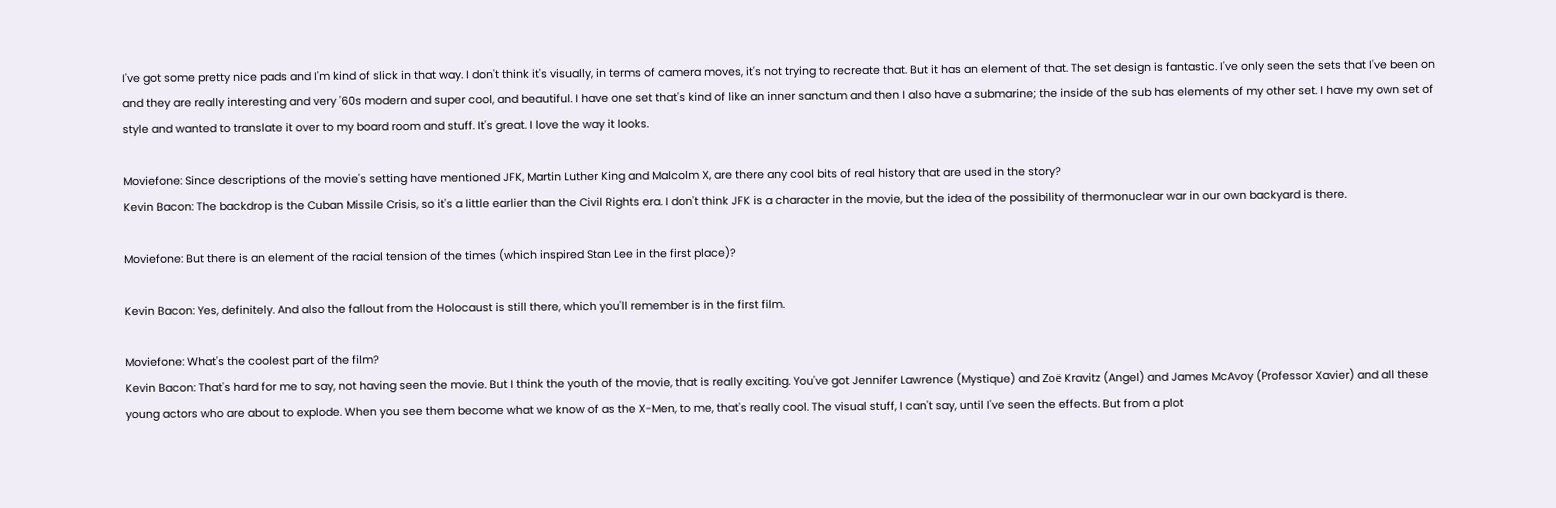I've got some pretty nice pads and I'm kind of slick in that way. I don't think it's visually, in terms of camera moves, it's not trying to recreate that. But it has an element of that. The set design is fantastic. I've only seen the sets that I've been on and they are really interesting and very '60s modern and super cool, and beautiful. I have one set that's kind of like an inner sanctum and then I also have a submarine; the inside of the sub has elements of my other set. I have my own set of style and wanted to translate it over to my board room and stuff. It's great. I love the way it looks.

Moviefone: Since descriptions of the movie's setting have mentioned JFK, Martin Luther King and Malcolm X, are there any cool bits of real history that are used in the story?
Kevin Bacon: The backdrop is the Cuban Missile Crisis, so it's a little earlier than the Civil Rights era. I don't think JFK is a character in the movie, but the idea of the possibility of thermonuclear war in our own backyard is there.

Moviefone: But there is an element of the racial tension of the times (which inspired Stan Lee in the first place)?

Kevin Bacon: Yes, definitely. And also the fallout from the Holocaust is still there, which you'll remember is in the first film.

Moviefone: What's the coolest part of the film?
Kevin Bacon: That's hard for me to say, not having seen the movie. But I think the youth of the movie, that is really exciting. You've got Jennifer Lawrence (Mystique) and Zoë Kravitz (Angel) and James McAvoy (Professor Xavier) and all these young actors who are about to explode. When you see them become what we know of as the X-Men, to me, that's really cool. The visual stuff, I can't say, until I've seen the effects. But from a plot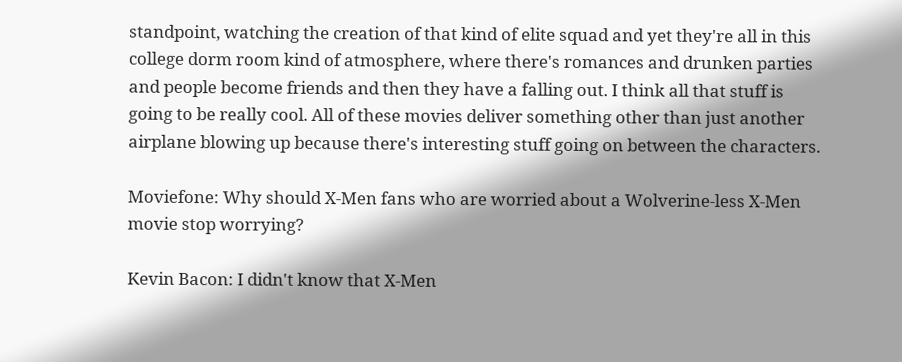standpoint, watching the creation of that kind of elite squad and yet they're all in this college dorm room kind of atmosphere, where there's romances and drunken parties and people become friends and then they have a falling out. I think all that stuff is going to be really cool. All of these movies deliver something other than just another airplane blowing up because there's interesting stuff going on between the characters.

Moviefone: Why should X-Men fans who are worried about a Wolverine-less X-Men movie stop worrying?

Kevin Bacon: I didn't know that X-Men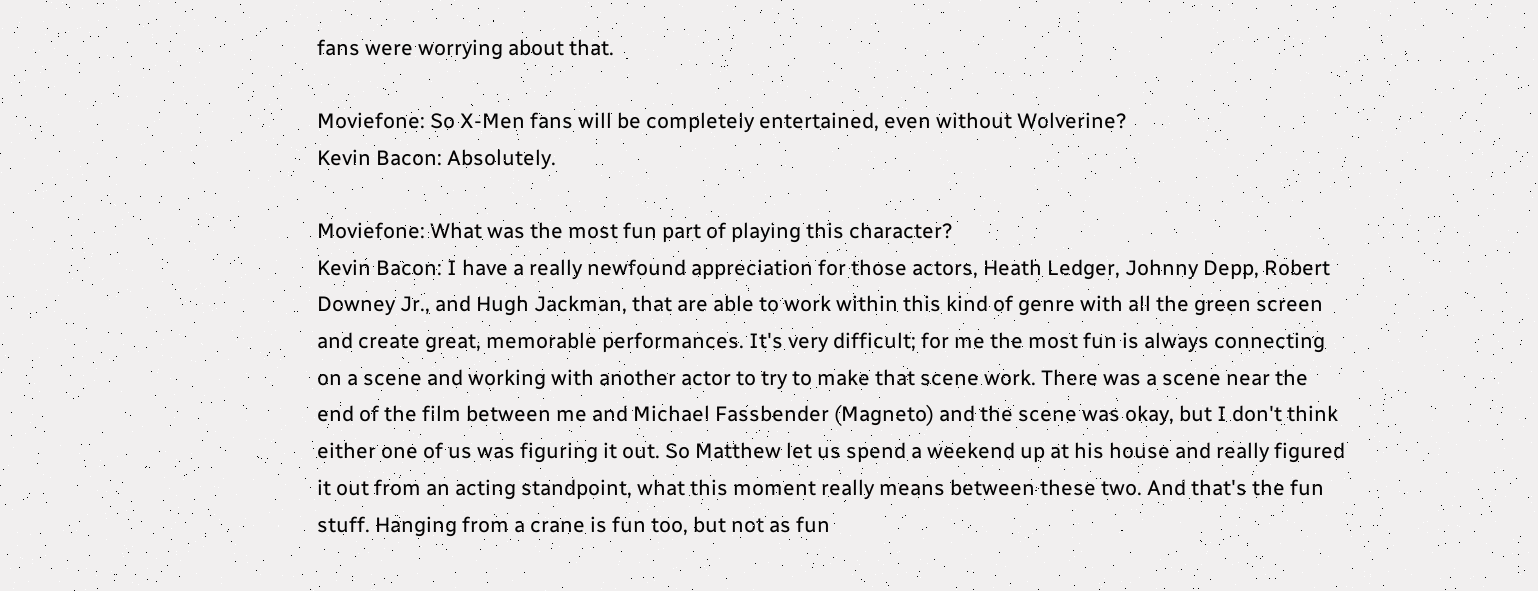fans were worrying about that.

Moviefone: So X-Men fans will be completely entertained, even without Wolverine?
Kevin Bacon: Absolutely.

Moviefone: What was the most fun part of playing this character?
Kevin Bacon: I have a really newfound appreciation for those actors, Heath Ledger, Johnny Depp, Robert Downey Jr., and Hugh Jackman, that are able to work within this kind of genre with all the green screen and create great, memorable performances. It's very difficult; for me the most fun is always connecting on a scene and working with another actor to try to make that scene work. There was a scene near the end of the film between me and Michael Fassbender (Magneto) and the scene was okay, but I don't think either one of us was figuring it out. So Matthew let us spend a weekend up at his house and really figured it out from an acting standpoint, what this moment really means between these two. And that's the fun stuff. Hanging from a crane is fun too, but not as fun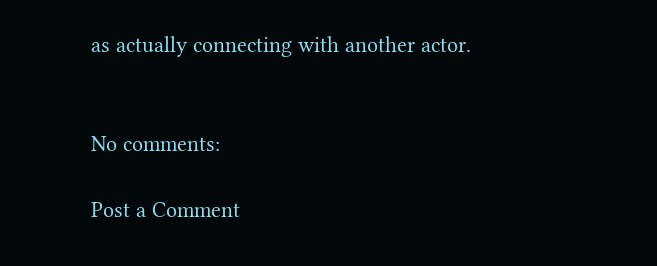as actually connecting with another actor.


No comments:

Post a Comment